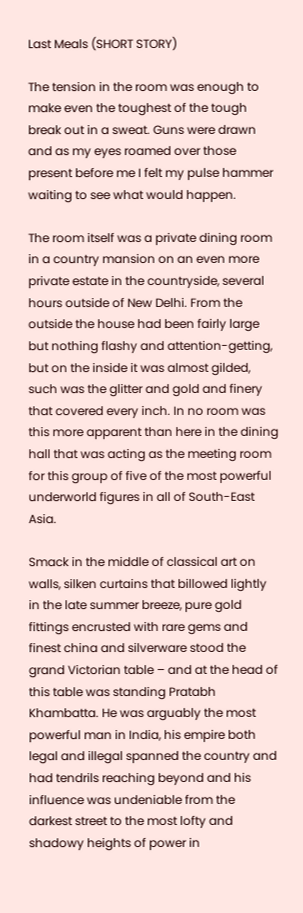Last Meals (SHORT STORY)

The tension in the room was enough to make even the toughest of the tough break out in a sweat. Guns were drawn and as my eyes roamed over those present before me I felt my pulse hammer waiting to see what would happen.

The room itself was a private dining room in a country mansion on an even more private estate in the countryside, several hours outside of New Delhi. From the outside the house had been fairly large but nothing flashy and attention-getting, but on the inside it was almost gilded, such was the glitter and gold and finery that covered every inch. In no room was this more apparent than here in the dining hall that was acting as the meeting room for this group of five of the most powerful underworld figures in all of South-East Asia.

Smack in the middle of classical art on walls, silken curtains that billowed lightly in the late summer breeze, pure gold fittings encrusted with rare gems and finest china and silverware stood the grand Victorian table – and at the head of this table was standing Pratabh Khambatta. He was arguably the most powerful man in India, his empire both legal and illegal spanned the country and had tendrils reaching beyond and his influence was undeniable from the darkest street to the most lofty and shadowy heights of power in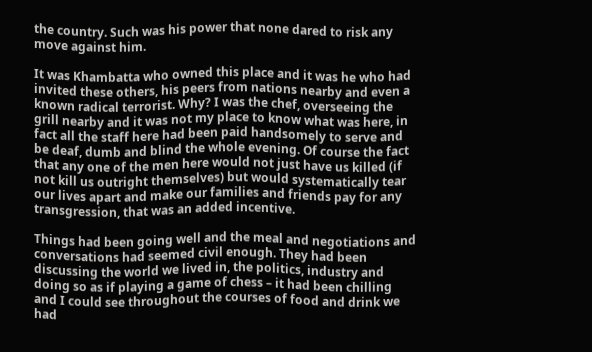the country. Such was his power that none dared to risk any move against him.

It was Khambatta who owned this place and it was he who had invited these others, his peers from nations nearby and even a known radical terrorist. Why? I was the chef, overseeing the grill nearby and it was not my place to know what was here, in fact all the staff here had been paid handsomely to serve and be deaf, dumb and blind the whole evening. Of course the fact that any one of the men here would not just have us killed (if not kill us outright themselves) but would systematically tear our lives apart and make our families and friends pay for any transgression, that was an added incentive.

Things had been going well and the meal and negotiations and conversations had seemed civil enough. They had been discussing the world we lived in, the politics, industry and doing so as if playing a game of chess – it had been chilling and I could see throughout the courses of food and drink we had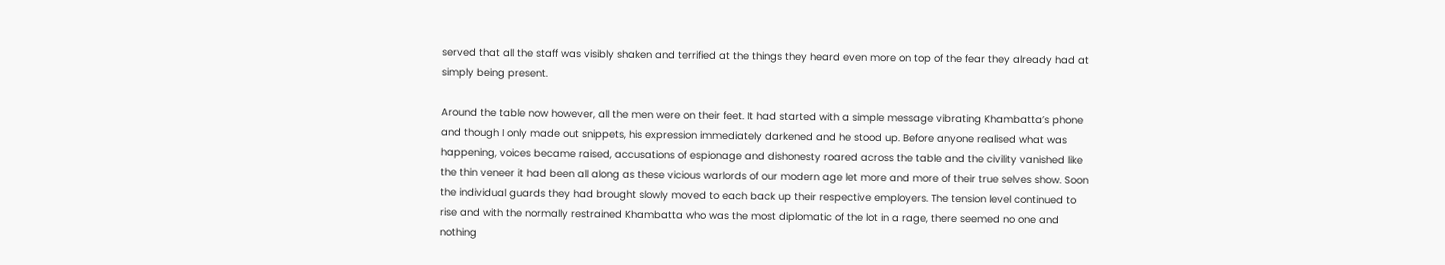served that all the staff was visibly shaken and terrified at the things they heard even more on top of the fear they already had at simply being present.

Around the table now however, all the men were on their feet. It had started with a simple message vibrating Khambatta’s phone and though I only made out snippets, his expression immediately darkened and he stood up. Before anyone realised what was happening, voices became raised, accusations of espionage and dishonesty roared across the table and the civility vanished like the thin veneer it had been all along as these vicious warlords of our modern age let more and more of their true selves show. Soon the individual guards they had brought slowly moved to each back up their respective employers. The tension level continued to rise and with the normally restrained Khambatta who was the most diplomatic of the lot in a rage, there seemed no one and nothing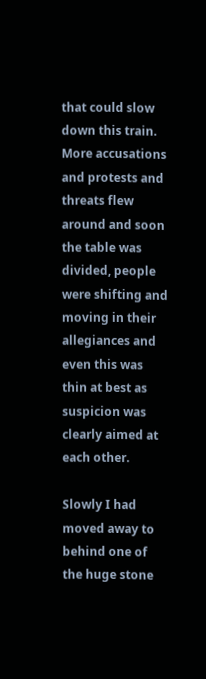that could slow down this train. More accusations and protests and threats flew around and soon the table was divided, people were shifting and moving in their allegiances and even this was thin at best as suspicion was clearly aimed at each other.

Slowly I had moved away to behind one of the huge stone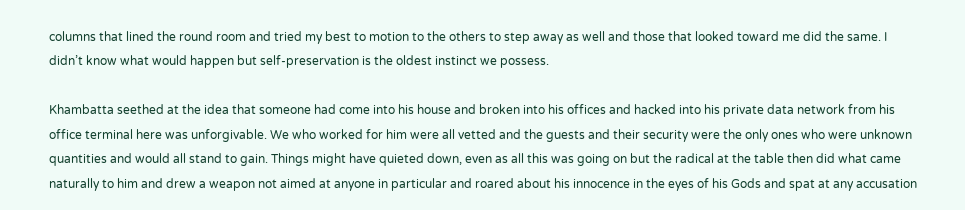columns that lined the round room and tried my best to motion to the others to step away as well and those that looked toward me did the same. I didn’t know what would happen but self-preservation is the oldest instinct we possess.

Khambatta seethed at the idea that someone had come into his house and broken into his offices and hacked into his private data network from his office terminal here was unforgivable. We who worked for him were all vetted and the guests and their security were the only ones who were unknown quantities and would all stand to gain. Things might have quieted down, even as all this was going on but the radical at the table then did what came naturally to him and drew a weapon not aimed at anyone in particular and roared about his innocence in the eyes of his Gods and spat at any accusation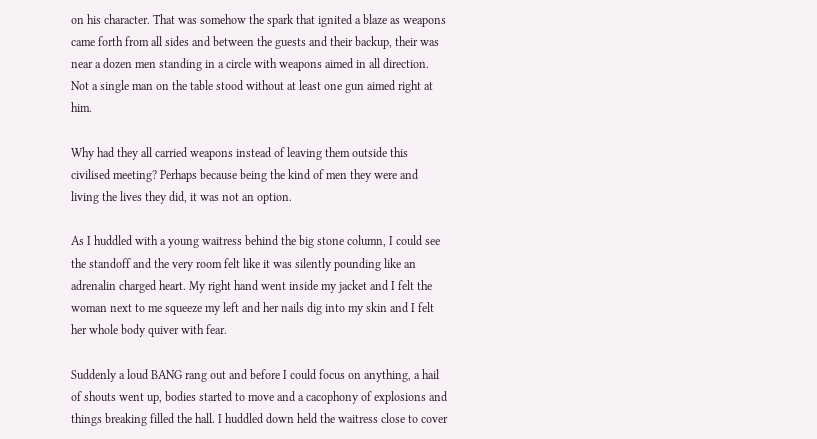on his character. That was somehow the spark that ignited a blaze as weapons came forth from all sides and between the guests and their backup, their was near a dozen men standing in a circle with weapons aimed in all direction. Not a single man on the table stood without at least one gun aimed right at him.

Why had they all carried weapons instead of leaving them outside this civilised meeting? Perhaps because being the kind of men they were and living the lives they did, it was not an option.

As I huddled with a young waitress behind the big stone column, I could see the standoff and the very room felt like it was silently pounding like an adrenalin charged heart. My right hand went inside my jacket and I felt the woman next to me squeeze my left and her nails dig into my skin and I felt her whole body quiver with fear.

Suddenly a loud BANG rang out and before I could focus on anything, a hail of shouts went up, bodies started to move and a cacophony of explosions and things breaking filled the hall. I huddled down held the waitress close to cover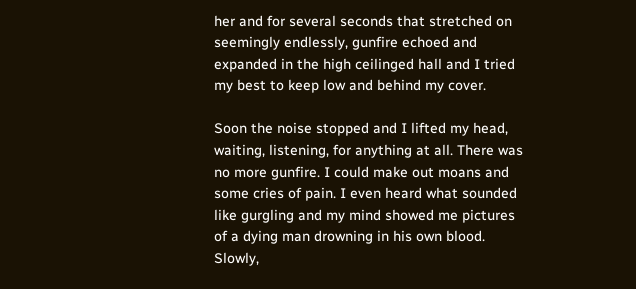her and for several seconds that stretched on seemingly endlessly, gunfire echoed and expanded in the high ceilinged hall and I tried my best to keep low and behind my cover.

Soon the noise stopped and I lifted my head, waiting, listening, for anything at all. There was no more gunfire. I could make out moans and some cries of pain. I even heard what sounded like gurgling and my mind showed me pictures of a dying man drowning in his own blood. Slowly,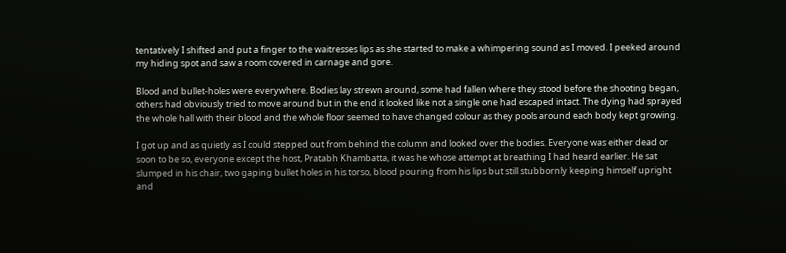tentatively I shifted and put a finger to the waitresses lips as she started to make a whimpering sound as I moved. I peeked around my hiding spot and saw a room covered in carnage and gore.

Blood and bullet-holes were everywhere. Bodies lay strewn around, some had fallen where they stood before the shooting began, others had obviously tried to move around but in the end it looked like not a single one had escaped intact. The dying had sprayed the whole hall with their blood and the whole floor seemed to have changed colour as they pools around each body kept growing.

I got up and as quietly as I could stepped out from behind the column and looked over the bodies. Everyone was either dead or soon to be so, everyone except the host, Pratabh Khambatta, it was he whose attempt at breathing I had heard earlier. He sat slumped in his chair, two gaping bullet holes in his torso, blood pouring from his lips but still stubbornly keeping himself upright and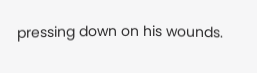pressing down on his wounds.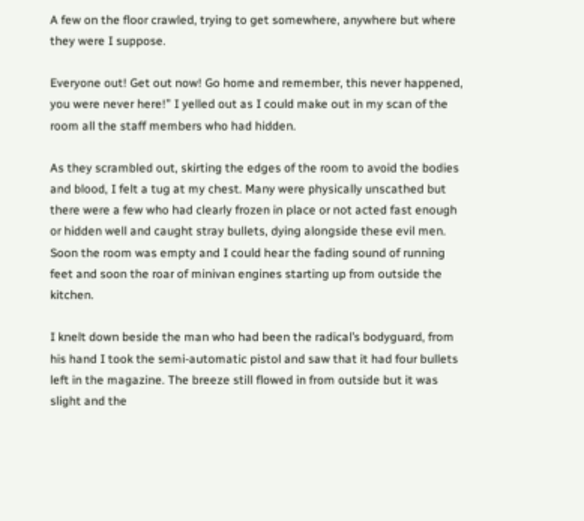A few on the floor crawled, trying to get somewhere, anywhere but where they were I suppose.

Everyone out! Get out now! Go home and remember, this never happened, you were never here!” I yelled out as I could make out in my scan of the room all the staff members who had hidden.

As they scrambled out, skirting the edges of the room to avoid the bodies and blood, I felt a tug at my chest. Many were physically unscathed but there were a few who had clearly frozen in place or not acted fast enough or hidden well and caught stray bullets, dying alongside these evil men. Soon the room was empty and I could hear the fading sound of running feet and soon the roar of minivan engines starting up from outside the kitchen.

I knelt down beside the man who had been the radical’s bodyguard, from his hand I took the semi-automatic pistol and saw that it had four bullets left in the magazine. The breeze still flowed in from outside but it was slight and the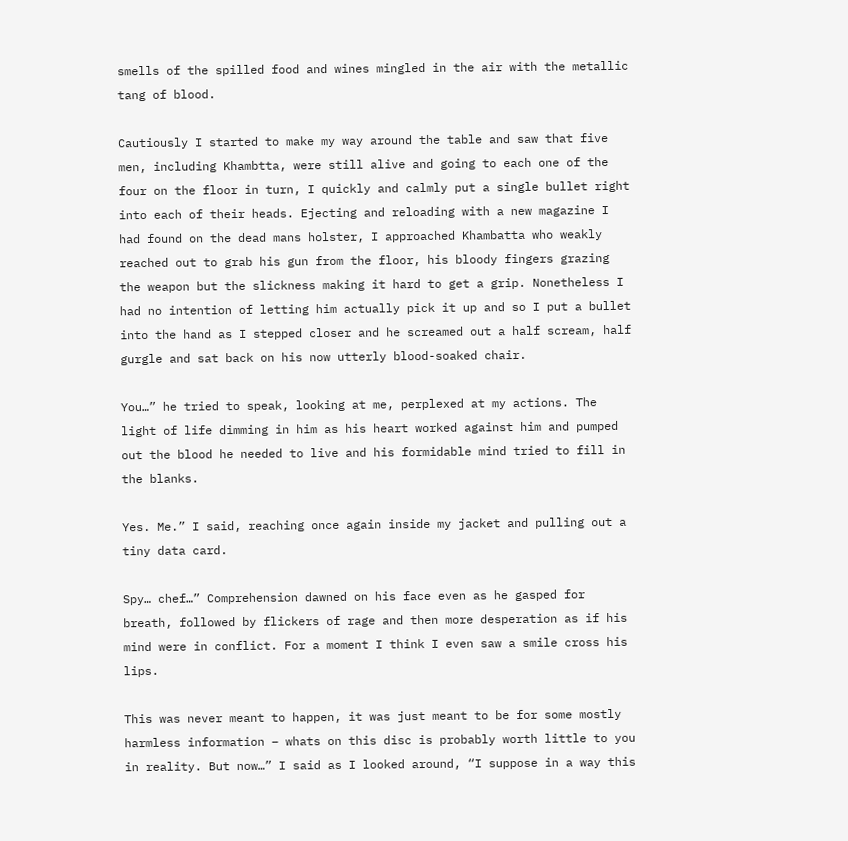smells of the spilled food and wines mingled in the air with the metallic tang of blood.

Cautiously I started to make my way around the table and saw that five men, including Khambtta, were still alive and going to each one of the four on the floor in turn, I quickly and calmly put a single bullet right into each of their heads. Ejecting and reloading with a new magazine I had found on the dead mans holster, I approached Khambatta who weakly reached out to grab his gun from the floor, his bloody fingers grazing the weapon but the slickness making it hard to get a grip. Nonetheless I had no intention of letting him actually pick it up and so I put a bullet into the hand as I stepped closer and he screamed out a half scream, half gurgle and sat back on his now utterly blood-soaked chair.

You…” he tried to speak, looking at me, perplexed at my actions. The light of life dimming in him as his heart worked against him and pumped out the blood he needed to live and his formidable mind tried to fill in the blanks.

Yes. Me.” I said, reaching once again inside my jacket and pulling out a tiny data card.

Spy… chef…” Comprehension dawned on his face even as he gasped for breath, followed by flickers of rage and then more desperation as if his mind were in conflict. For a moment I think I even saw a smile cross his lips.

This was never meant to happen, it was just meant to be for some mostly harmless information – whats on this disc is probably worth little to you in reality. But now…” I said as I looked around, “I suppose in a way this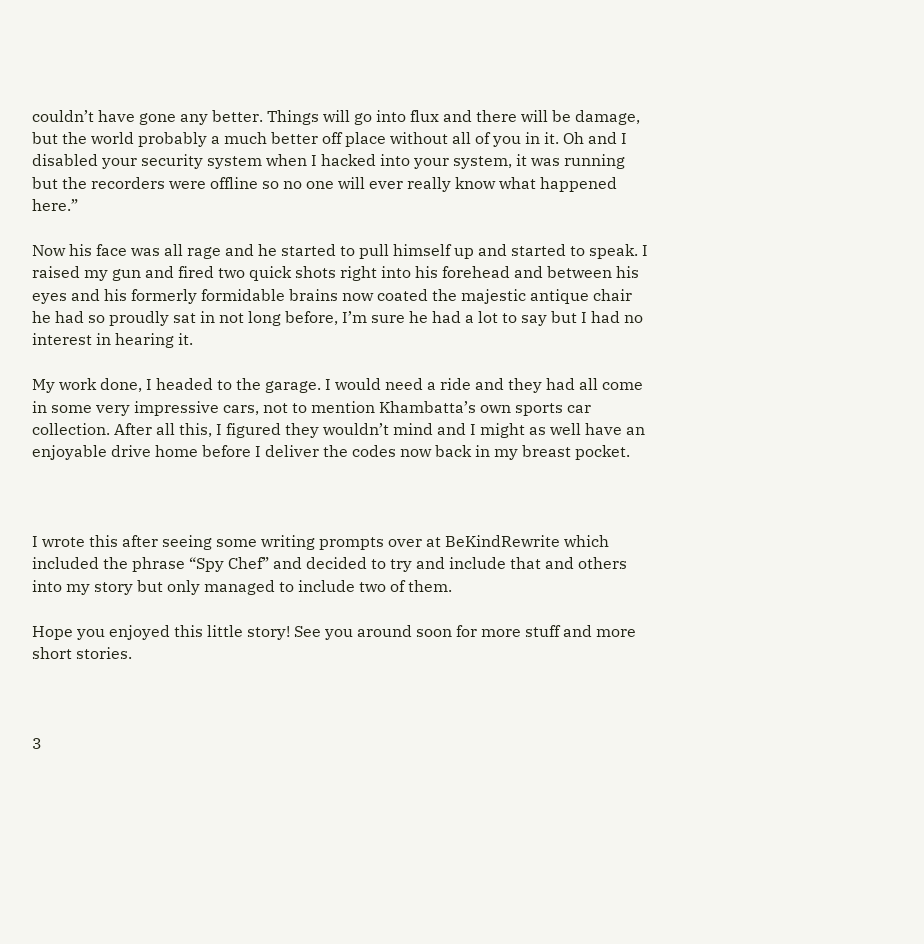couldn’t have gone any better. Things will go into flux and there will be damage, but the world probably a much better off place without all of you in it. Oh and I disabled your security system when I hacked into your system, it was running but the recorders were offline so no one will ever really know what happened here.”

Now his face was all rage and he started to pull himself up and started to speak. I raised my gun and fired two quick shots right into his forehead and between his eyes and his formerly formidable brains now coated the majestic antique chair he had so proudly sat in not long before, I’m sure he had a lot to say but I had no interest in hearing it.

My work done, I headed to the garage. I would need a ride and they had all come in some very impressive cars, not to mention Khambatta’s own sports car collection. After all this, I figured they wouldn’t mind and I might as well have an enjoyable drive home before I deliver the codes now back in my breast pocket.



I wrote this after seeing some writing prompts over at BeKindRewrite which included the phrase “Spy Chef” and decided to try and include that and others into my story but only managed to include two of them.

Hope you enjoyed this little story! See you around soon for more stuff and more short stories.



3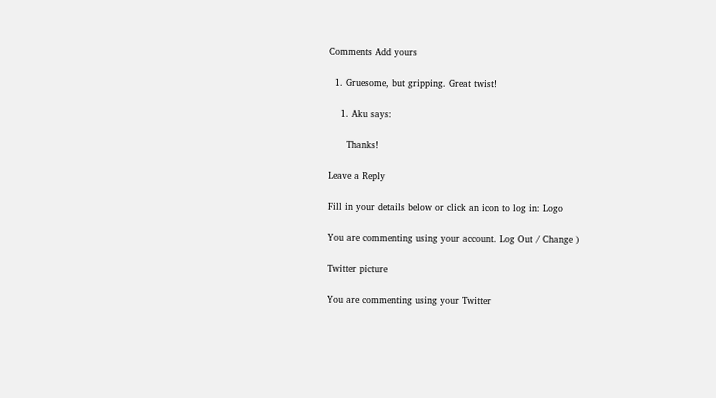Comments Add yours

  1. Gruesome, but gripping. Great twist!

    1. Aku says:

      Thanks!

Leave a Reply

Fill in your details below or click an icon to log in: Logo

You are commenting using your account. Log Out / Change )

Twitter picture

You are commenting using your Twitter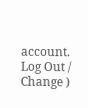account. Log Out / Change )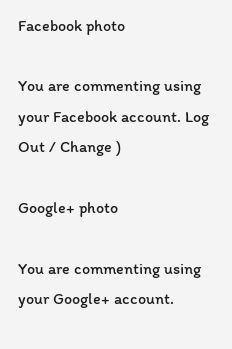Facebook photo

You are commenting using your Facebook account. Log Out / Change )

Google+ photo

You are commenting using your Google+ account.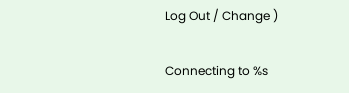Log Out / Change )

Connecting to %s